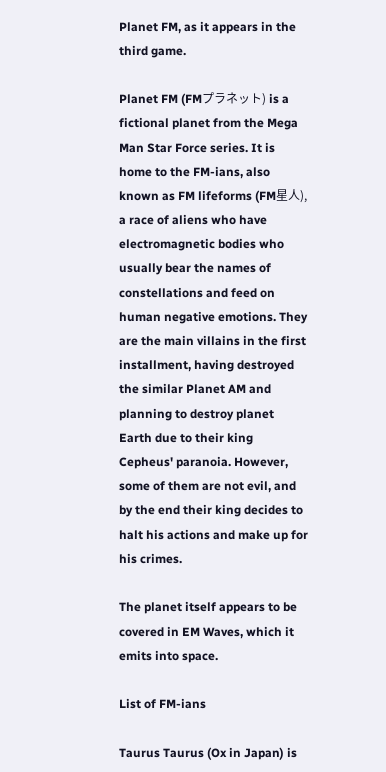Planet FM, as it appears in the third game.

Planet FM (FMプラネット) is a fictional planet from the Mega Man Star Force series. It is home to the FM-ians, also known as FM lifeforms (FM星人), a race of aliens who have electromagnetic bodies who usually bear the names of constellations and feed on human negative emotions. They are the main villains in the first installment, having destroyed the similar Planet AM and planning to destroy planet Earth due to their king Cepheus' paranoia. However, some of them are not evil, and by the end their king decides to halt his actions and make up for his crimes.

The planet itself appears to be covered in EM Waves, which it emits into space.

List of FM-ians

Taurus Taurus (Ox in Japan) is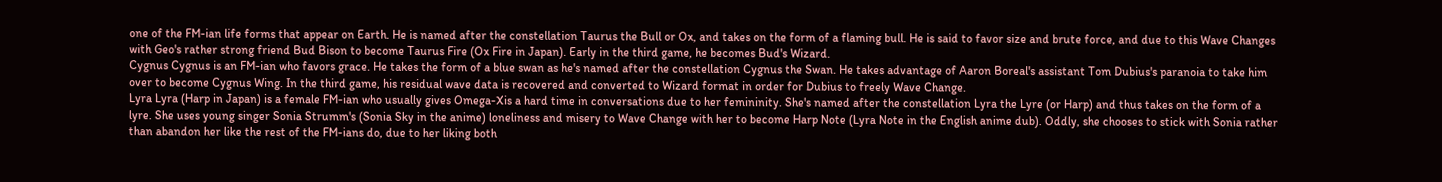one of the FM-ian life forms that appear on Earth. He is named after the constellation Taurus the Bull or Ox, and takes on the form of a flaming bull. He is said to favor size and brute force, and due to this Wave Changes with Geo's rather strong friend Bud Bison to become Taurus Fire (Ox Fire in Japan). Early in the third game, he becomes Bud's Wizard.
Cygnus Cygnus is an FM-ian who favors grace. He takes the form of a blue swan as he's named after the constellation Cygnus the Swan. He takes advantage of Aaron Boreal's assistant Tom Dubius's paranoia to take him over to become Cygnus Wing. In the third game, his residual wave data is recovered and converted to Wizard format in order for Dubius to freely Wave Change.
Lyra Lyra (Harp in Japan) is a female FM-ian who usually gives Omega-Xis a hard time in conversations due to her femininity. She's named after the constellation Lyra the Lyre (or Harp) and thus takes on the form of a lyre. She uses young singer Sonia Strumm's (Sonia Sky in the anime) loneliness and misery to Wave Change with her to become Harp Note (Lyra Note in the English anime dub). Oddly, she chooses to stick with Sonia rather than abandon her like the rest of the FM-ians do, due to her liking both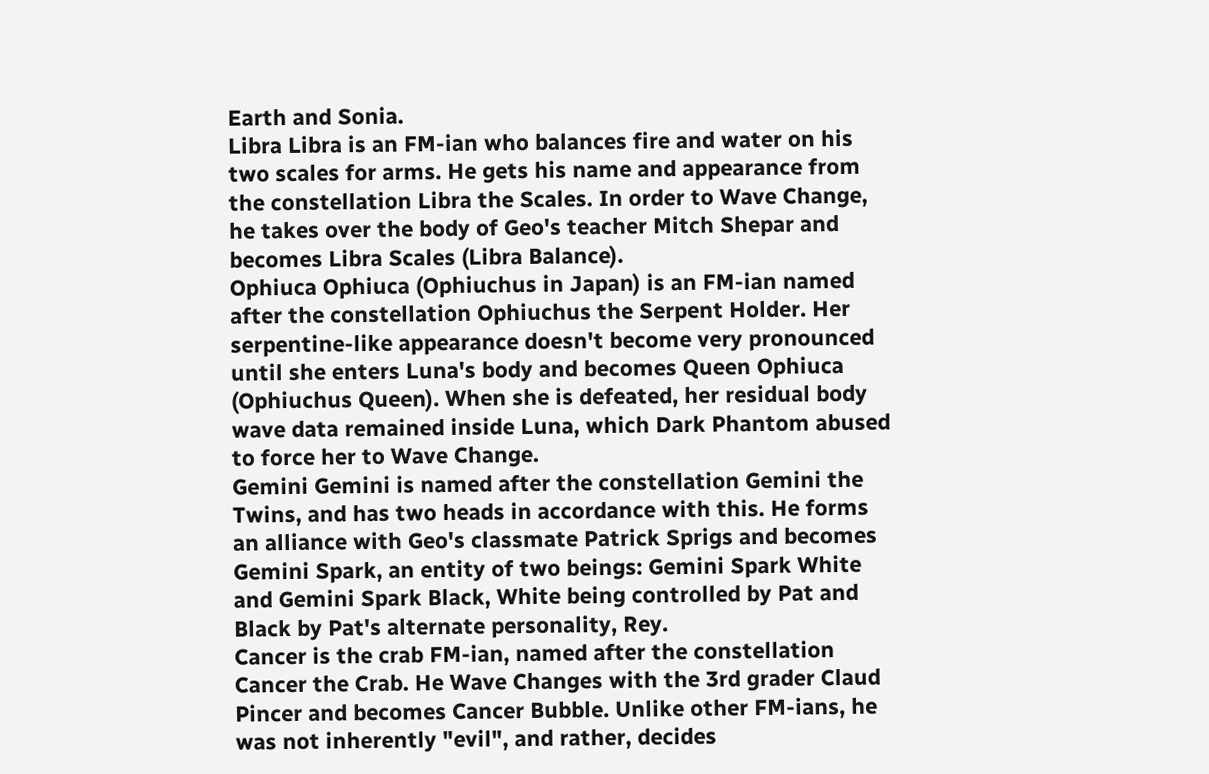Earth and Sonia.
Libra Libra is an FM-ian who balances fire and water on his two scales for arms. He gets his name and appearance from the constellation Libra the Scales. In order to Wave Change, he takes over the body of Geo's teacher Mitch Shepar and becomes Libra Scales (Libra Balance).
Ophiuca Ophiuca (Ophiuchus in Japan) is an FM-ian named after the constellation Ophiuchus the Serpent Holder. Her serpentine-like appearance doesn't become very pronounced until she enters Luna's body and becomes Queen Ophiuca (Ophiuchus Queen). When she is defeated, her residual body wave data remained inside Luna, which Dark Phantom abused to force her to Wave Change.
Gemini Gemini is named after the constellation Gemini the Twins, and has two heads in accordance with this. He forms an alliance with Geo's classmate Patrick Sprigs and becomes Gemini Spark, an entity of two beings: Gemini Spark White and Gemini Spark Black, White being controlled by Pat and Black by Pat's alternate personality, Rey.
Cancer is the crab FM-ian, named after the constellation Cancer the Crab. He Wave Changes with the 3rd grader Claud Pincer and becomes Cancer Bubble. Unlike other FM-ians, he was not inherently "evil", and rather, decides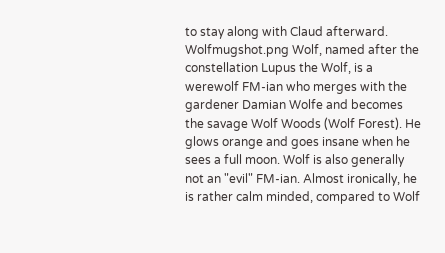to stay along with Claud afterward.
Wolfmugshot.png Wolf, named after the constellation Lupus the Wolf, is a werewolf FM-ian who merges with the gardener Damian Wolfe and becomes the savage Wolf Woods (Wolf Forest). He glows orange and goes insane when he sees a full moon. Wolf is also generally not an "evil" FM-ian. Almost ironically, he is rather calm minded, compared to Wolf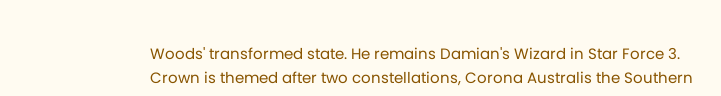Woods' transformed state. He remains Damian's Wizard in Star Force 3.
Crown is themed after two constellations, Corona Australis the Southern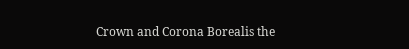Crown and Corona Borealis the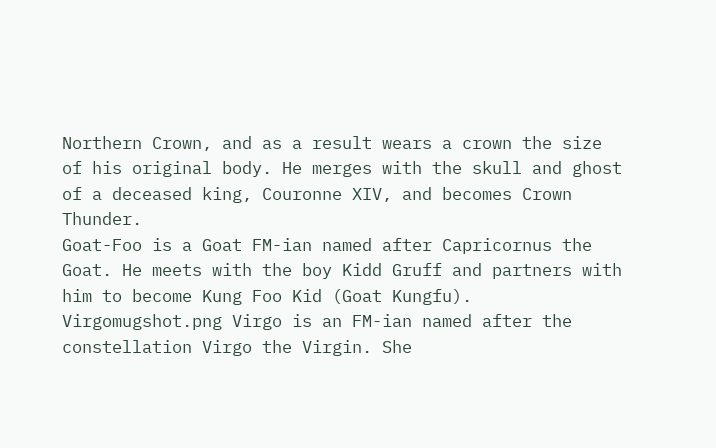Northern Crown, and as a result wears a crown the size of his original body. He merges with the skull and ghost of a deceased king, Couronne XIV, and becomes Crown Thunder.
Goat-Foo is a Goat FM-ian named after Capricornus the Goat. He meets with the boy Kidd Gruff and partners with him to become Kung Foo Kid (Goat Kungfu).
Virgomugshot.png Virgo is an FM-ian named after the constellation Virgo the Virgin. She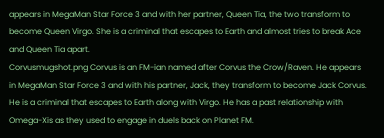appears in MegaMan Star Force 3 and with her partner, Queen Tia, the two transform to become Queen Virgo. She is a criminal that escapes to Earth and almost tries to break Ace and Queen Tia apart.
Corvusmugshot.png Corvus is an FM-ian named after Corvus the Crow/Raven. He appears in MegaMan Star Force 3 and with his partner, Jack, they transform to become Jack Corvus. He is a criminal that escapes to Earth along with Virgo. He has a past relationship with Omega-Xis as they used to engage in duels back on Planet FM.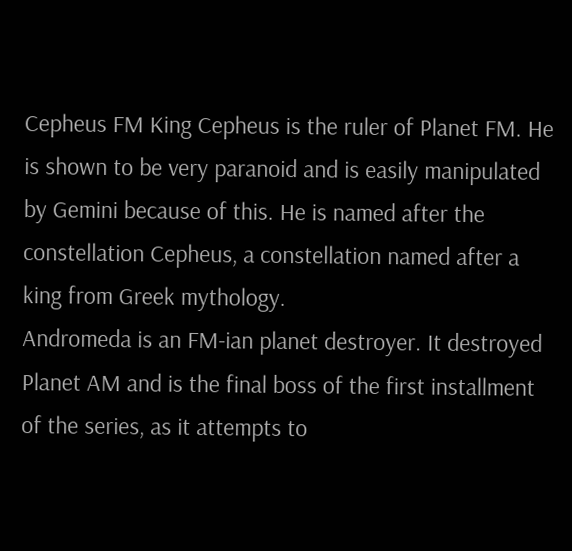Cepheus FM King Cepheus is the ruler of Planet FM. He is shown to be very paranoid and is easily manipulated by Gemini because of this. He is named after the constellation Cepheus, a constellation named after a king from Greek mythology.
Andromeda is an FM-ian planet destroyer. It destroyed Planet AM and is the final boss of the first installment of the series, as it attempts to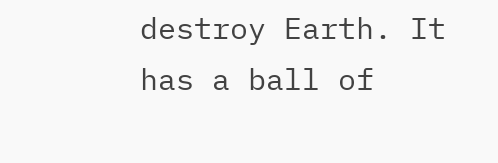destroy Earth. It has a ball of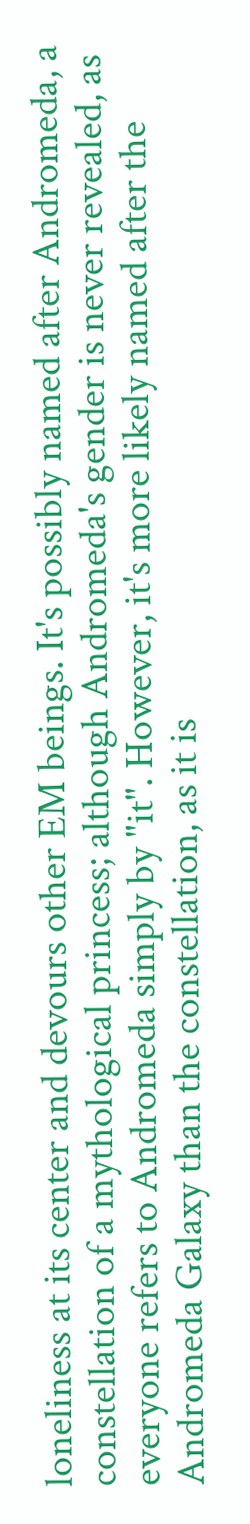loneliness at its center and devours other EM beings. It's possibly named after Andromeda, a constellation of a mythological princess; although Andromeda's gender is never revealed, as everyone refers to Andromeda simply by "it". However, it's more likely named after the Andromeda Galaxy than the constellation, as it is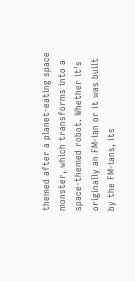themed after a planet-eating space monster, which transforms into a space-themed robot. Whether it's originally an FM-ian or it was built by the FM-ians, its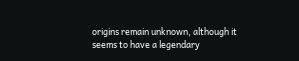origins remain unknown, although it seems to have a legendary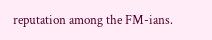reputation among the FM-ians.